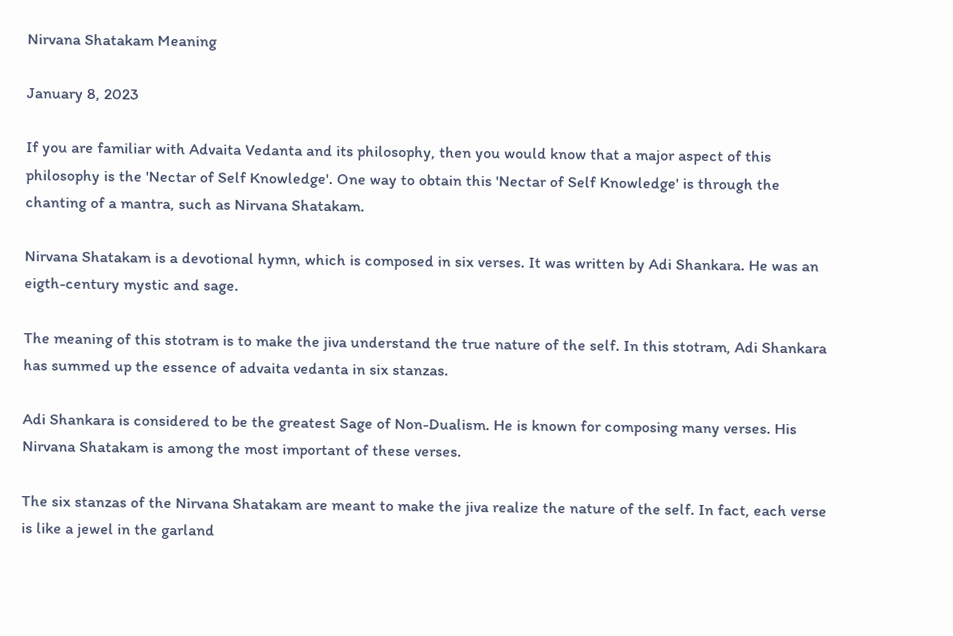Nirvana Shatakam Meaning

January 8, 2023

If you are familiar with Advaita Vedanta and its philosophy, then you would know that a major aspect of this philosophy is the 'Nectar of Self Knowledge'. One way to obtain this 'Nectar of Self Knowledge' is through the chanting of a mantra, such as Nirvana Shatakam.

Nirvana Shatakam is a devotional hymn, which is composed in six verses. It was written by Adi Shankara. He was an eigth-century mystic and sage.

The meaning of this stotram is to make the jiva understand the true nature of the self. In this stotram, Adi Shankara has summed up the essence of advaita vedanta in six stanzas.

Adi Shankara is considered to be the greatest Sage of Non-Dualism. He is known for composing many verses. His Nirvana Shatakam is among the most important of these verses.

The six stanzas of the Nirvana Shatakam are meant to make the jiva realize the nature of the self. In fact, each verse is like a jewel in the garland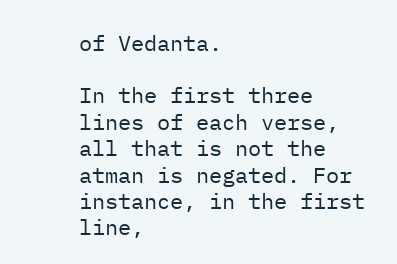of Vedanta.

In the first three lines of each verse, all that is not the atman is negated. For instance, in the first line,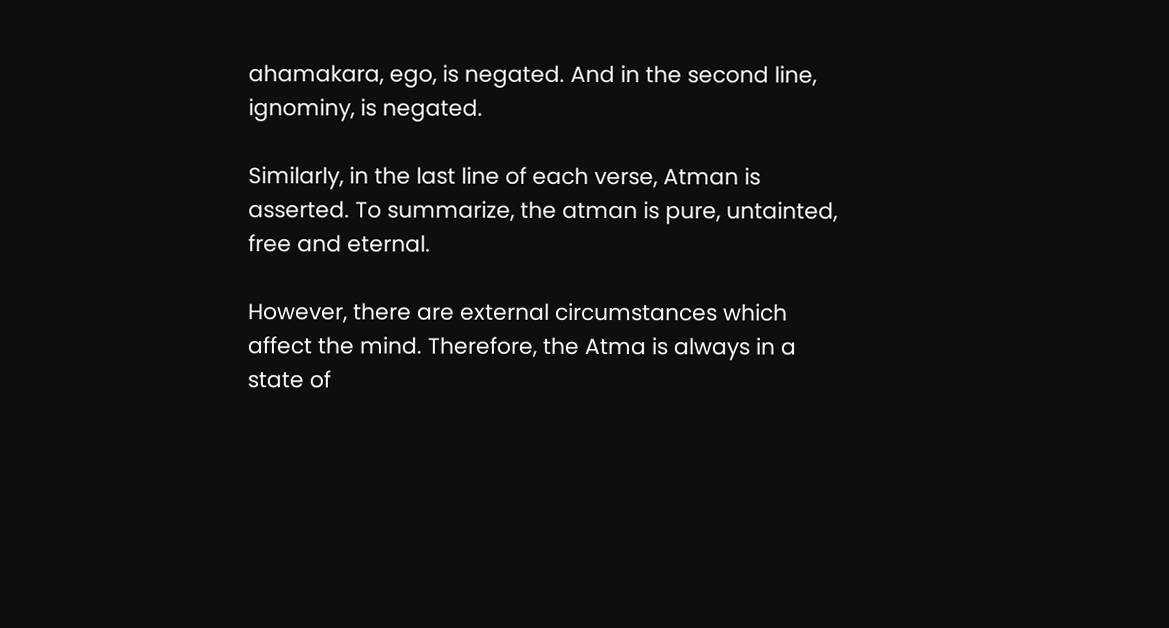ahamakara, ego, is negated. And in the second line, ignominy, is negated.

Similarly, in the last line of each verse, Atman is asserted. To summarize, the atman is pure, untainted, free and eternal.

However, there are external circumstances which affect the mind. Therefore, the Atma is always in a state of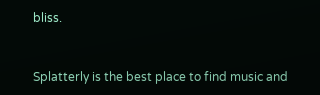bliss.


Splatterly is the best place to find music and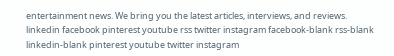entertainment news. We bring you the latest articles, interviews, and reviews.
linkedin facebook pinterest youtube rss twitter instagram facebook-blank rss-blank linkedin-blank pinterest youtube twitter instagram